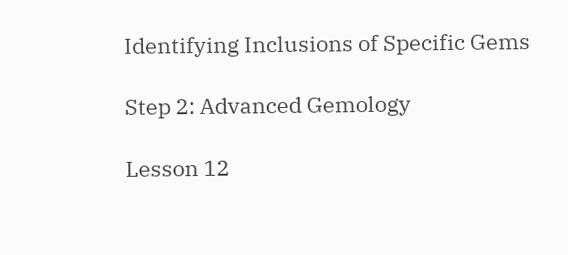Identifying Inclusions of Specific Gems

Step 2: Advanced Gemology

Lesson 12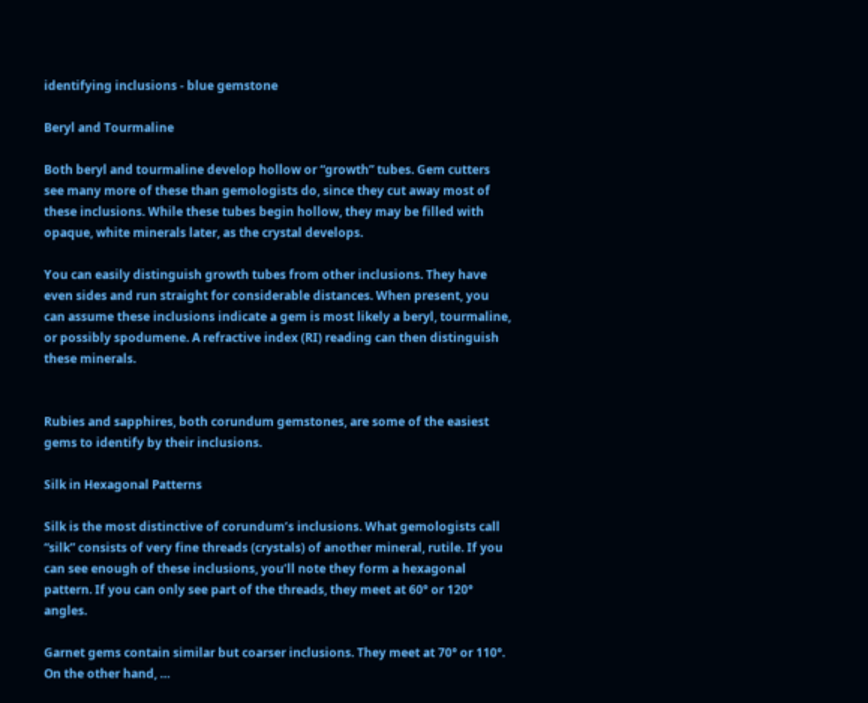identifying inclusions - blue gemstone

Beryl and Tourmaline

Both beryl and tourmaline develop hollow or “growth” tubes. Gem cutters see many more of these than gemologists do, since they cut away most of these inclusions. While these tubes begin hollow, they may be filled with opaque, white minerals later, as the crystal develops.

You can easily distinguish growth tubes from other inclusions. They have even sides and run straight for considerable distances. When present, you can assume these inclusions indicate a gem is most likely a beryl, tourmaline, or possibly spodumene. A refractive index (RI) reading can then distinguish these minerals.


Rubies and sapphires, both corundum gemstones, are some of the easiest gems to identify by their inclusions.

Silk in Hexagonal Patterns

Silk is the most distinctive of corundum’s inclusions. What gemologists call “silk” consists of very fine threads (crystals) of another mineral, rutile. If you can see enough of these inclusions, you’ll note they form a hexagonal pattern. If you can only see part of the threads, they meet at 60° or 120° angles.

Garnet gems contain similar but coarser inclusions. They meet at 70° or 110°. On the other hand, …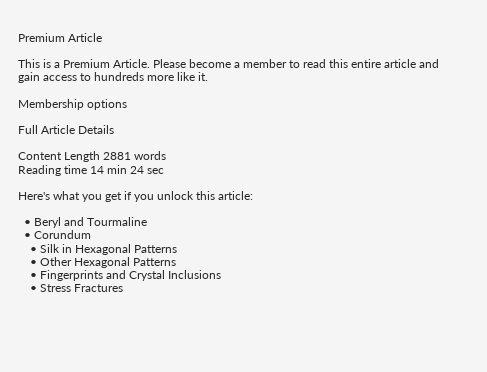Premium Article

This is a Premium Article. Please become a member to read this entire article and gain access to hundreds more like it.

Membership options

Full Article Details

Content Length 2881 words
Reading time 14 min 24 sec

Here's what you get if you unlock this article:

  • Beryl and Tourmaline
  • Corundum
    • Silk in Hexagonal Patterns
    • Other Hexagonal Patterns
    • Fingerprints and Crystal Inclusions
    • Stress Fractures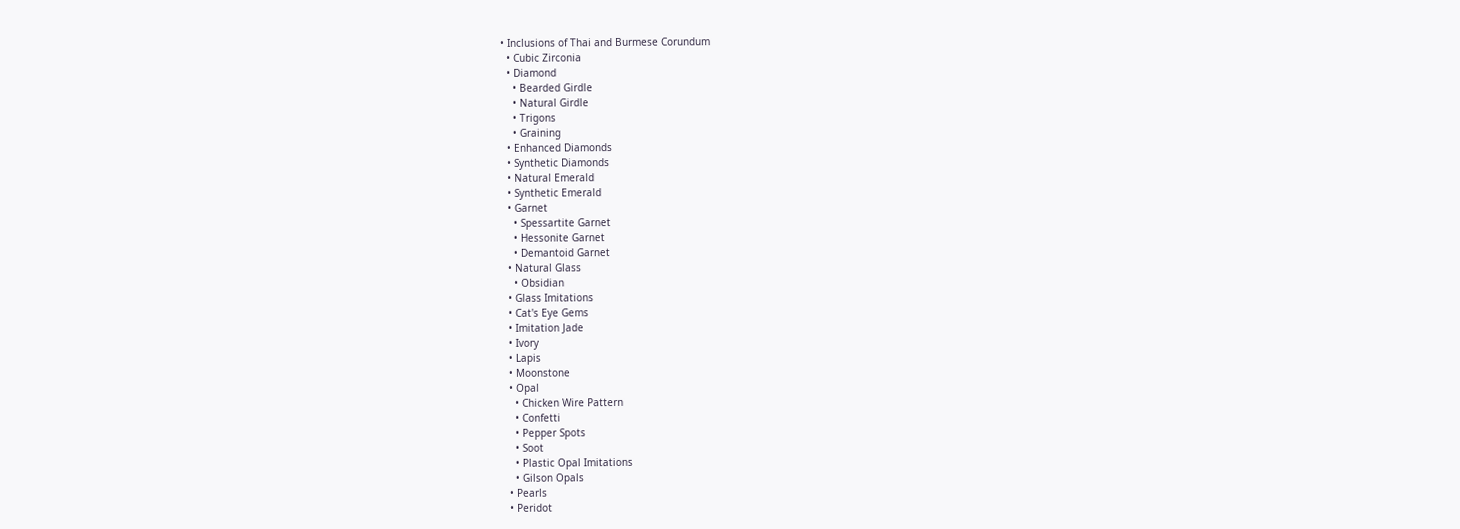• Inclusions of Thai and Burmese Corundum
  • Cubic Zirconia
  • Diamond
    • Bearded Girdle
    • Natural Girdle
    • Trigons
    • Graining
  • Enhanced Diamonds
  • Synthetic Diamonds
  • Natural Emerald
  • Synthetic Emerald
  • Garnet
    • Spessartite Garnet
    • Hessonite Garnet
    • Demantoid Garnet
  • Natural Glass
    • Obsidian
  • Glass Imitations
  • Cat's Eye Gems
  • Imitation Jade
  • Ivory
  • Lapis
  • Moonstone
  • Opal
    • Chicken Wire Pattern
    • Confetti
    • Pepper Spots
    • Soot
    • Plastic Opal Imitations
    • Gilson Opals
  • Pearls
  • Peridot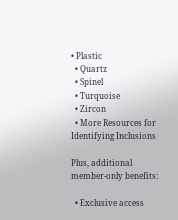• Plastic
  • Quartz
  • Spinel
  • Turquoise
  • Zircon
  • More Resources for Identifying Inclusions

Plus, additional member-only benefits:

  • Exclusive access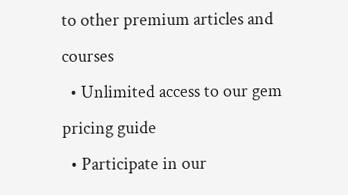to other premium articles and courses
  • Unlimited access to our gem pricing guide
  • Participate in our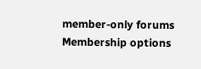member-only forums
Membership options